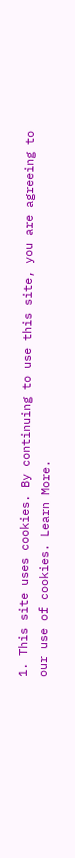1. This site uses cookies. By continuing to use this site, you are agreeing to our use of cookies. Learn More.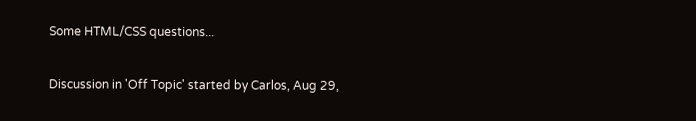Some HTML/CSS questions...

Discussion in 'Off Topic' started by Carlos, Aug 29,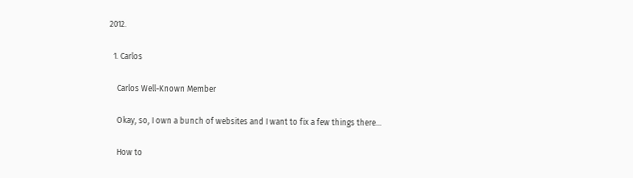2012.

  1. Carlos

    Carlos Well-Known Member

    Okay, so, I own a bunch of websites and I want to fix a few things there...

    How to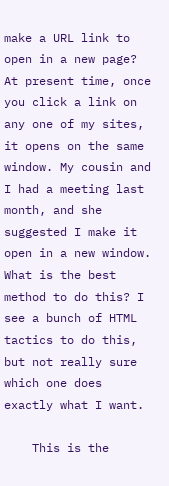make a URL link to open in a new page? At present time, once you click a link on any one of my sites, it opens on the same window. My cousin and I had a meeting last month, and she suggested I make it open in a new window. What is the best method to do this? I see a bunch of HTML tactics to do this, but not really sure which one does exactly what I want.

    This is the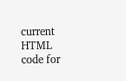current HTML code for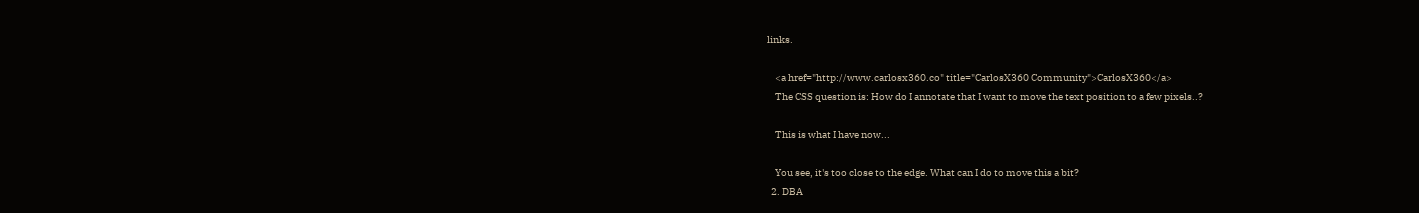links.

    <a href="http://www.carlosx360.co" title="CarlosX360 Community">CarlosX360</a>
    The CSS question is: How do I annotate that I want to move the text position to a few pixels..?

    This is what I have now...

    You see, it's too close to the edge. What can I do to move this a bit?
  2. DBA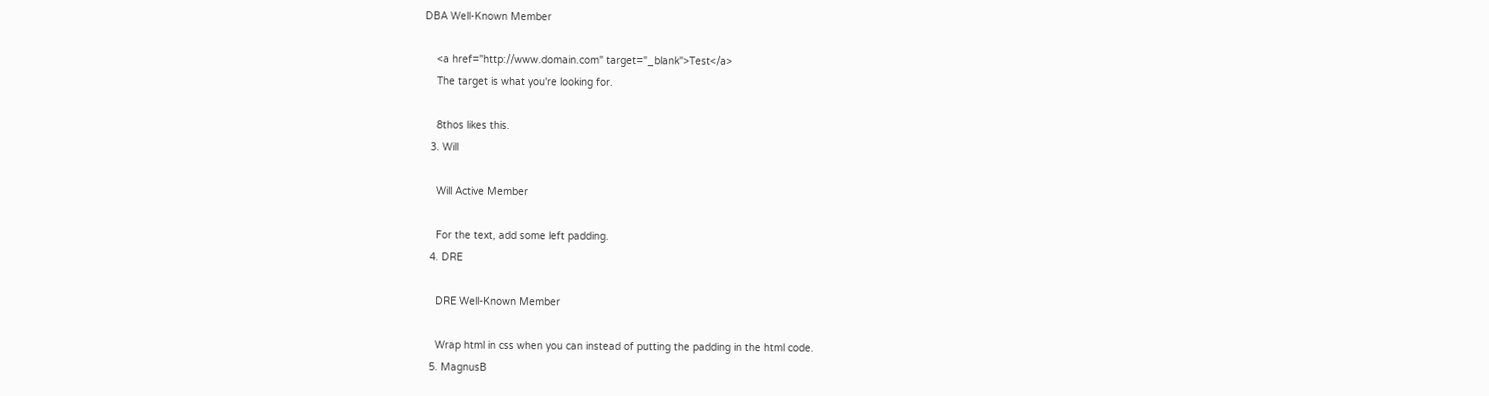DBA Well-Known Member

    <a href="http://www.domain.com" target="_blank">Test</a>
    The target is what you're looking for.

    8thos likes this.
  3. Will

    Will Active Member

    For the text, add some left padding.
  4. DRE

    DRE Well-Known Member

    Wrap html in css when you can instead of putting the padding in the html code.
  5. MagnusB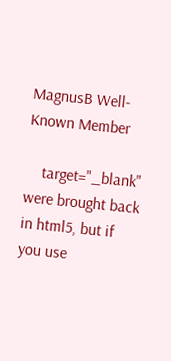MagnusB Well-Known Member

    target="_blank" were brought back in html5, but if you use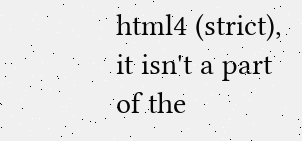html4 (strict), it isn't a part of the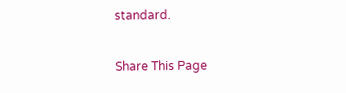standard.

Share This Page